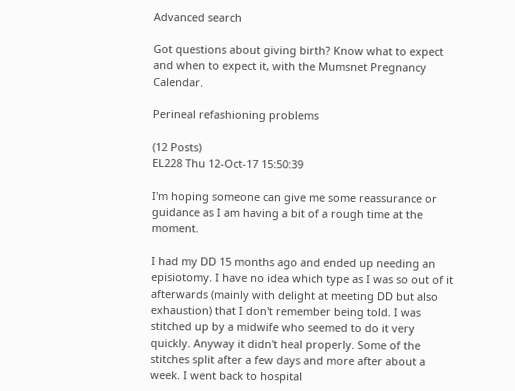Advanced search

Got questions about giving birth? Know what to expect and when to expect it, with the Mumsnet Pregnancy Calendar.

Perineal refashioning problems

(12 Posts)
EL228 Thu 12-Oct-17 15:50:39

I'm hoping someone can give me some reassurance or guidance as I am having a bit of a rough time at the moment.

I had my DD 15 months ago and ended up needing an episiotomy. I have no idea which type as I was so out of it afterwards (mainly with delight at meeting DD but also exhaustion) that I don't remember being told. I was stitched up by a midwife who seemed to do it very quickly. Anyway it didn't heal properly. Some of the stitches split after a few days and more after about a week. I went back to hospital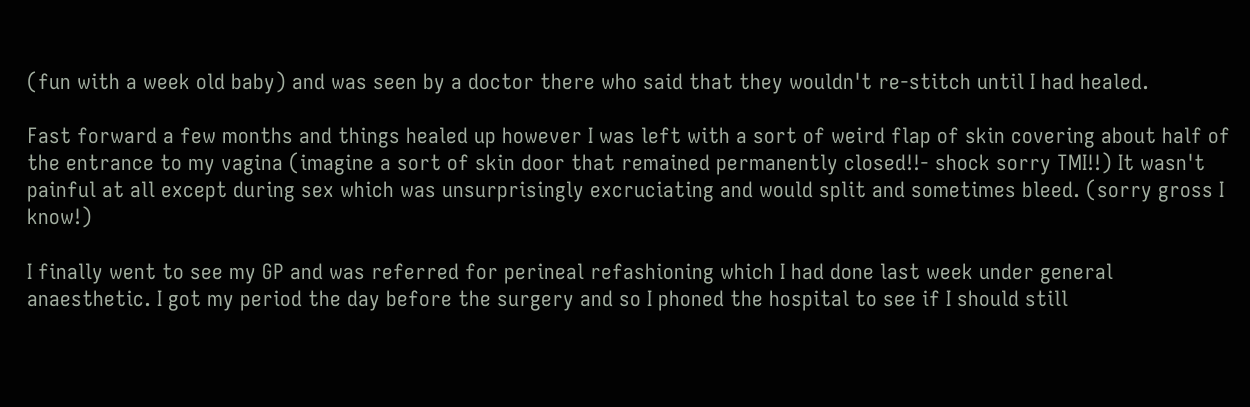(fun with a week old baby) and was seen by a doctor there who said that they wouldn't re-stitch until I had healed.

Fast forward a few months and things healed up however I was left with a sort of weird flap of skin covering about half of the entrance to my vagina (imagine a sort of skin door that remained permanently closed!!- shock sorry TMI!!) It wasn't painful at all except during sex which was unsurprisingly excruciating and would split and sometimes bleed. (sorry gross I know!)

I finally went to see my GP and was referred for perineal refashioning which I had done last week under general anaesthetic. I got my period the day before the surgery and so I phoned the hospital to see if I should still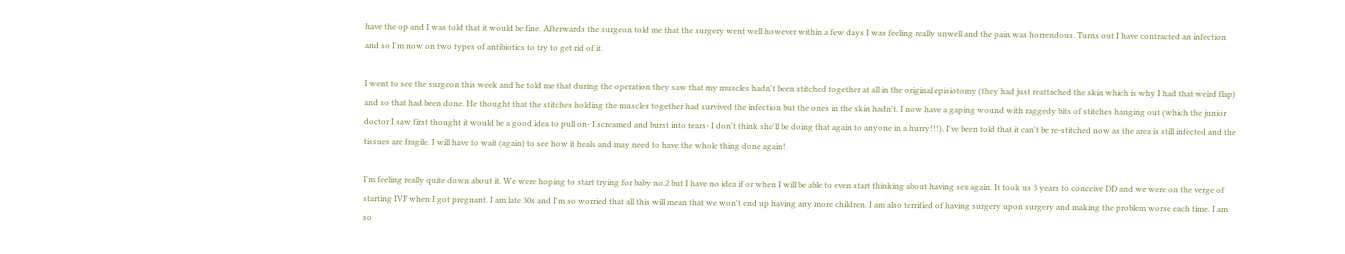have the op and I was told that it would be fine. Afterwards the surgeon told me that the surgery went well however within a few days I was feeling really unwell and the pain was horrendous. Turns out I have contracted an infection and so I'm now on two types of antibiotics to try to get rid of it.

I went to see the surgeon this week and he told me that during the operation they saw that my muscles hadn't been stitched together at all in the original episiotomy (they had just reattached the skin which is why I had that weird flap) and so that had been done. He thought that the stitches holding the muscles together had survived the infection but the ones in the skin hadn't. I now have a gaping wound with raggedy bits of stitches hanging out (which the junior doctor I saw first thought it would be a good idea to pull on- I screamed and burst into tears- I don't think she'll be doing that again to anyone in a hurry!!!). I've been told that it can't be re-stitched now as the area is still infected and the tissues are fragile. I will have to wait (again) to see how it heals and may need to have the whole thing done again!

I'm feeling really quite down about it. We were hoping to start trying for baby no.2 but I have no idea if or when I will be able to even start thinking about having sex again. It took us 3 years to conceive DD and we were on the verge of starting IVF when I got pregnant. I am late 30s and I'm so worried that all this will mean that we won't end up having any more children. I am also terrified of having surgery upon surgery and making the problem worse each time. I am so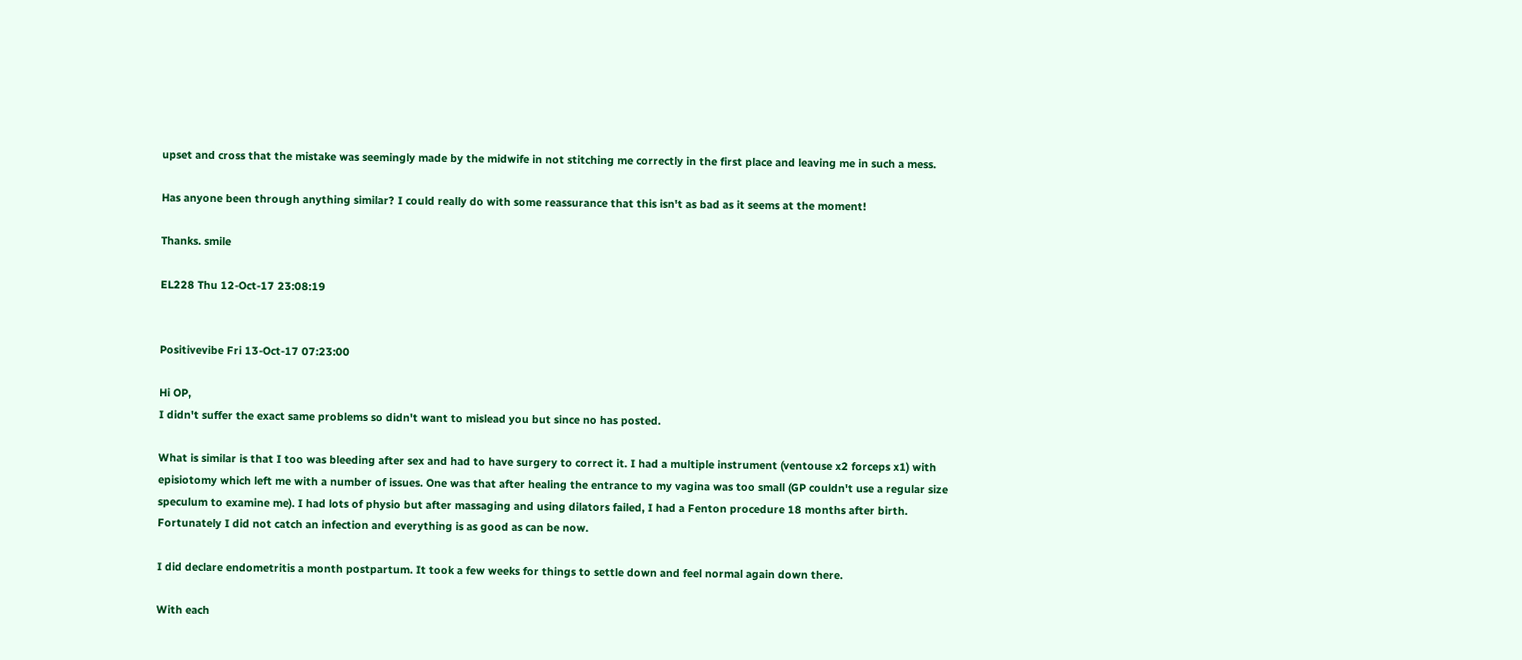upset and cross that the mistake was seemingly made by the midwife in not stitching me correctly in the first place and leaving me in such a mess.

Has anyone been through anything similar? I could really do with some reassurance that this isn't as bad as it seems at the moment!

Thanks. smile

EL228 Thu 12-Oct-17 23:08:19


Positivevibe Fri 13-Oct-17 07:23:00

Hi OP,
I didn't suffer the exact same problems so didn't want to mislead you but since no has posted.

What is similar is that I too was bleeding after sex and had to have surgery to correct it. I had a multiple instrument (ventouse x2 forceps x1) with episiotomy which left me with a number of issues. One was that after healing the entrance to my vagina was too small (GP couldn't use a regular size speculum to examine me). I had lots of physio but after massaging and using dilators failed, I had a Fenton procedure 18 months after birth. Fortunately I did not catch an infection and everything is as good as can be now.

I did declare endometritis a month postpartum. It took a few weeks for things to settle down and feel normal again down there.

With each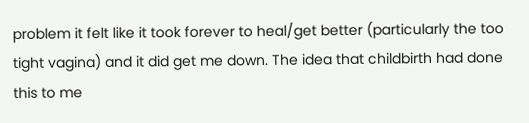problem it felt like it took forever to heal/get better (particularly the too tight vagina) and it did get me down. The idea that childbirth had done this to me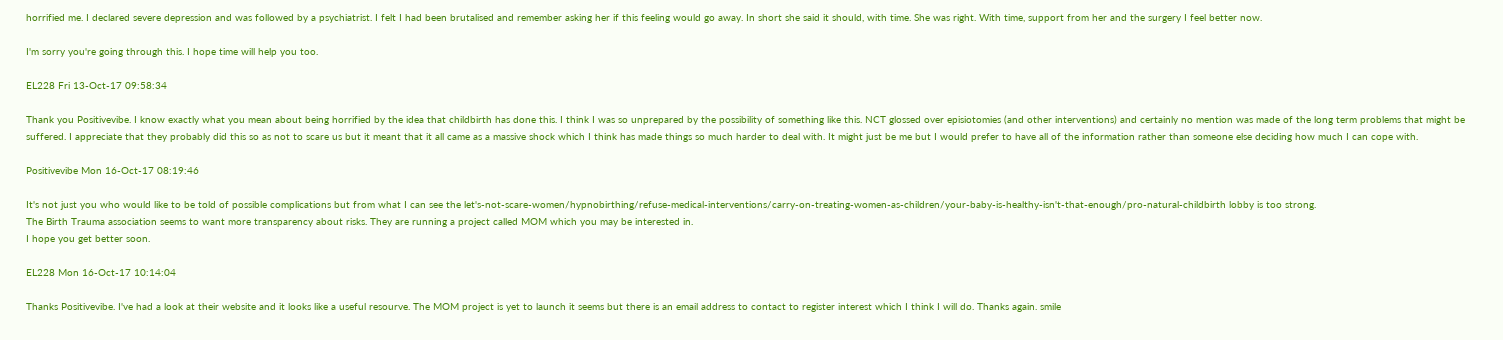horrified me. I declared severe depression and was followed by a psychiatrist. I felt I had been brutalised and remember asking her if this feeling would go away. In short she said it should, with time. She was right. With time, support from her and the surgery I feel better now.

I'm sorry you're going through this. I hope time will help you too.

EL228 Fri 13-Oct-17 09:58:34

Thank you Positivevibe. I know exactly what you mean about being horrified by the idea that childbirth has done this. I think I was so unprepared by the possibility of something like this. NCT glossed over episiotomies (and other interventions) and certainly no mention was made of the long term problems that might be suffered. I appreciate that they probably did this so as not to scare us but it meant that it all came as a massive shock which I think has made things so much harder to deal with. It might just be me but I would prefer to have all of the information rather than someone else deciding how much I can cope with.

Positivevibe Mon 16-Oct-17 08:19:46

It's not just you who would like to be told of possible complications but from what I can see the let's-not-scare-women/hypnobirthing/refuse-medical-interventions/carry-on-treating-women-as-children/your-baby-is-healthy-isn't-that-enough/pro-natural-childbirth lobby is too strong.
The Birth Trauma association seems to want more transparency about risks. They are running a project called MOM which you may be interested in.
I hope you get better soon.

EL228 Mon 16-Oct-17 10:14:04

Thanks Positivevibe. I've had a look at their website and it looks like a useful resourve. The MOM project is yet to launch it seems but there is an email address to contact to register interest which I think I will do. Thanks again. smile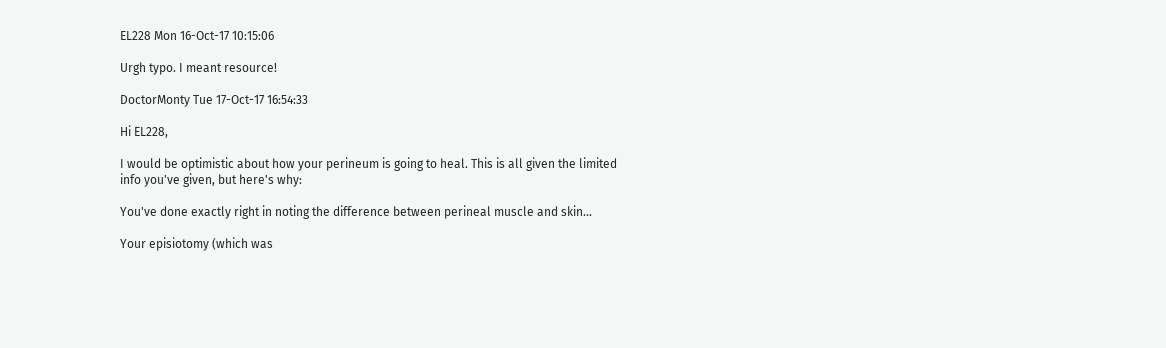EL228 Mon 16-Oct-17 10:15:06

Urgh typo. I meant resource!

DoctorMonty Tue 17-Oct-17 16:54:33

Hi EL228,

I would be optimistic about how your perineum is going to heal. This is all given the limited info you've given, but here's why:

You've done exactly right in noting the difference between perineal muscle and skin...

Your episiotomy (which was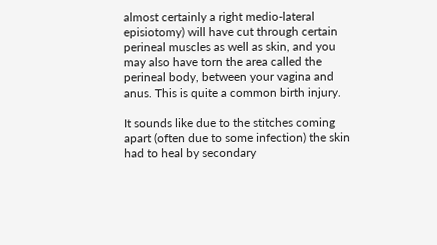almost certainly a right medio-lateral episiotomy) will have cut through certain perineal muscles as well as skin, and you may also have torn the area called the perineal body, between your vagina and anus. This is quite a common birth injury.

It sounds like due to the stitches coming apart (often due to some infection) the skin had to heal by secondary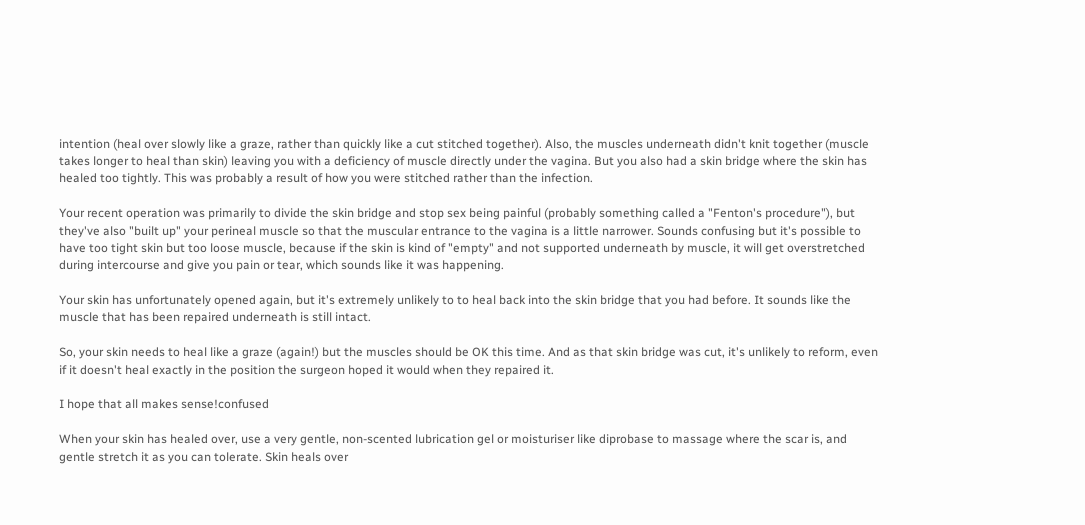intention (heal over slowly like a graze, rather than quickly like a cut stitched together). Also, the muscles underneath didn't knit together (muscle takes longer to heal than skin) leaving you with a deficiency of muscle directly under the vagina. But you also had a skin bridge where the skin has healed too tightly. This was probably a result of how you were stitched rather than the infection.

Your recent operation was primarily to divide the skin bridge and stop sex being painful (probably something called a "Fenton's procedure"), but they've also "built up" your perineal muscle so that the muscular entrance to the vagina is a little narrower. Sounds confusing but it's possible to have too tight skin but too loose muscle, because if the skin is kind of "empty" and not supported underneath by muscle, it will get overstretched during intercourse and give you pain or tear, which sounds like it was happening.

Your skin has unfortunately opened again, but it's extremely unlikely to to heal back into the skin bridge that you had before. It sounds like the muscle that has been repaired underneath is still intact.

So, your skin needs to heal like a graze (again!) but the muscles should be OK this time. And as that skin bridge was cut, it's unlikely to reform, even if it doesn't heal exactly in the position the surgeon hoped it would when they repaired it.

I hope that all makes sense!confused

When your skin has healed over, use a very gentle, non-scented lubrication gel or moisturiser like diprobase to massage where the scar is, and gentle stretch it as you can tolerate. Skin heals over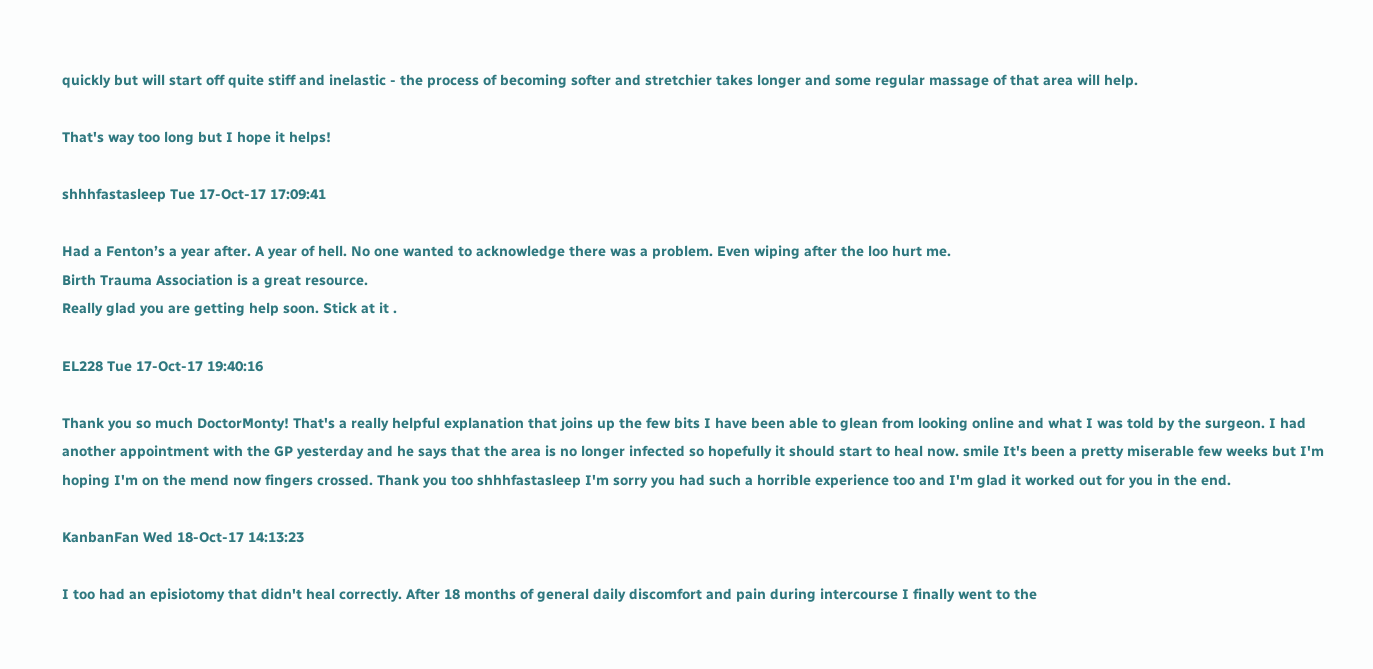quickly but will start off quite stiff and inelastic - the process of becoming softer and stretchier takes longer and some regular massage of that area will help.

That's way too long but I hope it helps!

shhhfastasleep Tue 17-Oct-17 17:09:41

Had a Fenton’s a year after. A year of hell. No one wanted to acknowledge there was a problem. Even wiping after the loo hurt me.
Birth Trauma Association is a great resource.
Really glad you are getting help soon. Stick at it .

EL228 Tue 17-Oct-17 19:40:16

Thank you so much DoctorMonty! That's a really helpful explanation that joins up the few bits I have been able to glean from looking online and what I was told by the surgeon. I had another appointment with the GP yesterday and he says that the area is no longer infected so hopefully it should start to heal now. smile It's been a pretty miserable few weeks but I'm hoping I'm on the mend now fingers crossed. Thank you too shhhfastasleep I'm sorry you had such a horrible experience too and I'm glad it worked out for you in the end.

KanbanFan Wed 18-Oct-17 14:13:23

I too had an episiotomy that didn't heal correctly. After 18 months of general daily discomfort and pain during intercourse I finally went to the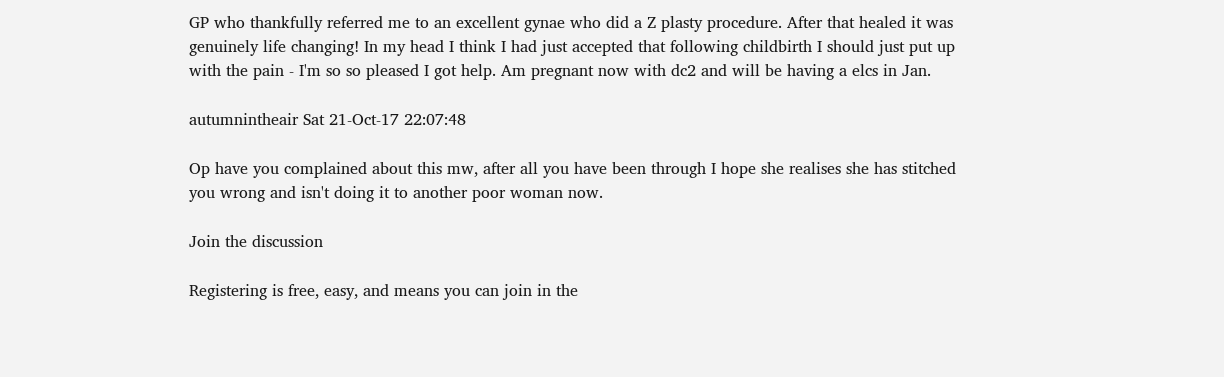GP who thankfully referred me to an excellent gynae who did a Z plasty procedure. After that healed it was genuinely life changing! In my head I think I had just accepted that following childbirth I should just put up with the pain - I'm so so pleased I got help. Am pregnant now with dc2 and will be having a elcs in Jan.

autumnintheair Sat 21-Oct-17 22:07:48

Op have you complained about this mw, after all you have been through I hope she realises she has stitched you wrong and isn't doing it to another poor woman now.

Join the discussion

Registering is free, easy, and means you can join in the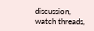discussion, watch threads,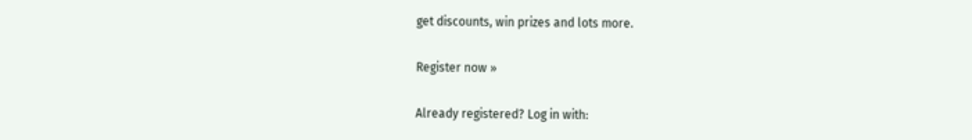get discounts, win prizes and lots more.

Register now »

Already registered? Log in with: